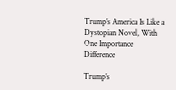Trump’s America Is Like a Dystopian Novel, With One Importance Difference

Trump’s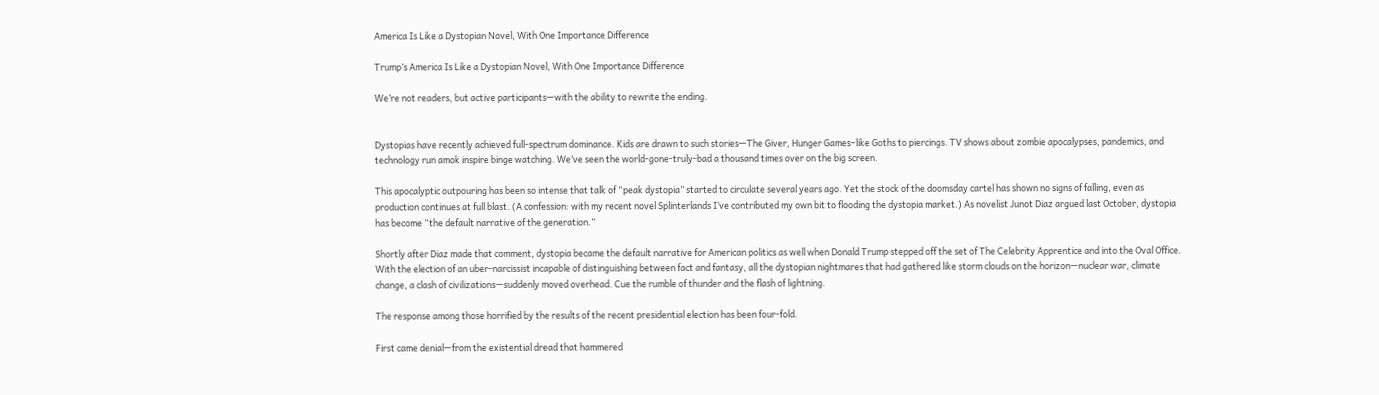America Is Like a Dystopian Novel, With One Importance Difference

Trump’s America Is Like a Dystopian Novel, With One Importance Difference

We’re not readers, but active participants—with the ability to rewrite the ending.


Dystopias have recently achieved full-spectrum dominance. Kids are drawn to such stories—The Giver, Hunger Games–like Goths to piercings. TV shows about zombie apocalypses, pandemics, and technology run amok inspire binge watching. We’ve seen the world-gone-truly-bad a thousand times over on the big screen.

This apocalyptic outpouring has been so intense that talk of “peak dystopia” started to circulate several years ago. Yet the stock of the doomsday cartel has shown no signs of falling, even as production continues at full blast. (A confession: with my recent novel Splinterlands I’ve contributed my own bit to flooding the dystopia market.) As novelist Junot Diaz argued last October, dystopia has become “the default narrative of the generation.”

Shortly after Diaz made that comment, dystopia became the default narrative for American politics as well when Donald Trump stepped off the set of The Celebrity Apprentice and into the Oval Office. With the election of an uber-narcissist incapable of distinguishing between fact and fantasy, all the dystopian nightmares that had gathered like storm clouds on the horizon—nuclear war, climate change, a clash of civilizations—suddenly moved overhead. Cue the rumble of thunder and the flash of lightning.

The response among those horrified by the results of the recent presidential election has been four-fold.

First came denial—from the existential dread that hammered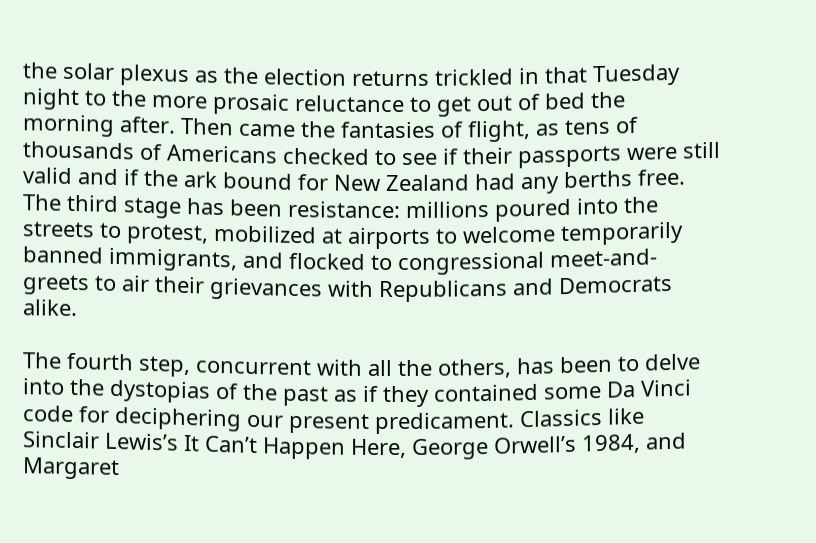the solar plexus as the election returns trickled in that Tuesday night to the more prosaic reluctance to get out of bed the morning after. Then came the fantasies of flight, as tens of thousands of Americans checked to see if their passports were still valid and if the ark bound for New Zealand had any berths free. The third stage has been resistance: millions poured into the streets to protest, mobilized at airports to welcome temporarily banned immigrants, and flocked to congressional meet-and-greets to air their grievances with Republicans and Democrats alike.

The fourth step, concurrent with all the others, has been to delve into the dystopias of the past as if they contained some Da Vinci code for deciphering our present predicament. Classics like Sinclair Lewis’s It Can’t Happen Here, George Orwell’s 1984, and Margaret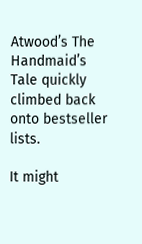Atwood’s The Handmaid’s Tale quickly climbed back onto bestseller lists.

It might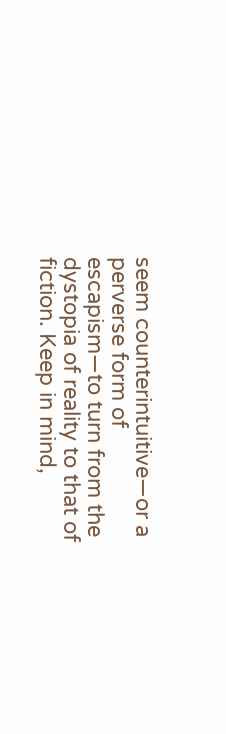seem counterintuitive—or a perverse form of escapism—to turn from the dystopia of reality to that of fiction. Keep in mind,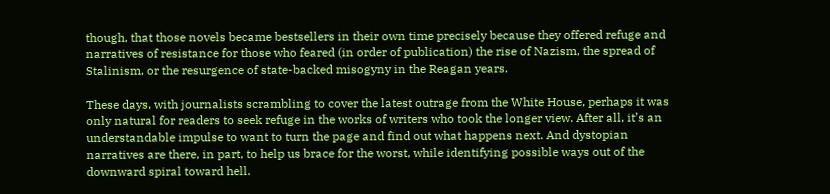though, that those novels became bestsellers in their own time precisely because they offered refuge and narratives of resistance for those who feared (in order of publication) the rise of Nazism, the spread of Stalinism, or the resurgence of state-backed misogyny in the Reagan years.

These days, with journalists scrambling to cover the latest outrage from the White House, perhaps it was only natural for readers to seek refuge in the works of writers who took the longer view. After all, it’s an understandable impulse to want to turn the page and find out what happens next. And dystopian narratives are there, in part, to help us brace for the worst, while identifying possible ways out of the downward spiral toward hell.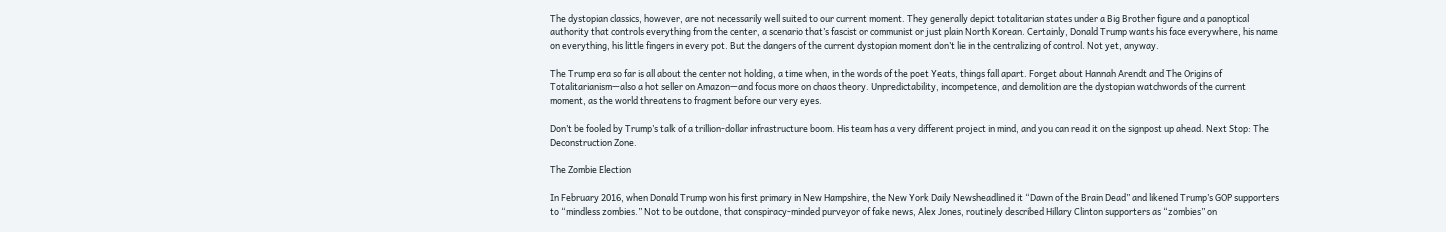The dystopian classics, however, are not necessarily well suited to our current moment. They generally depict totalitarian states under a Big Brother figure and a panoptical authority that controls everything from the center, a scenario that’s fascist or communist or just plain North Korean. Certainly, Donald Trump wants his face everywhere, his name on everything, his little fingers in every pot. But the dangers of the current dystopian moment don’t lie in the centralizing of control. Not yet, anyway.

The Trump era so far is all about the center not holding, a time when, in the words of the poet Yeats, things fall apart. Forget about Hannah Arendt and The Origins of Totalitarianism—also a hot seller on Amazon—and focus more on chaos theory. Unpredictability, incompetence, and demolition are the dystopian watchwords of the current moment, as the world threatens to fragment before our very eyes.

Don’t be fooled by Trump’s talk of a trillion-dollar infrastructure boom. His team has a very different project in mind, and you can read it on the signpost up ahead. Next Stop: The Deconstruction Zone.

The Zombie Election

In February 2016, when Donald Trump won his first primary in New Hampshire, the New York Daily Newsheadlined it “Dawn of the Brain Dead” and likened Trump’s GOP supporters to “mindless zombies.” Not to be outdone, that conspiracy-minded purveyor of fake news, Alex Jones, routinely described Hillary Clinton supporters as “zombies” on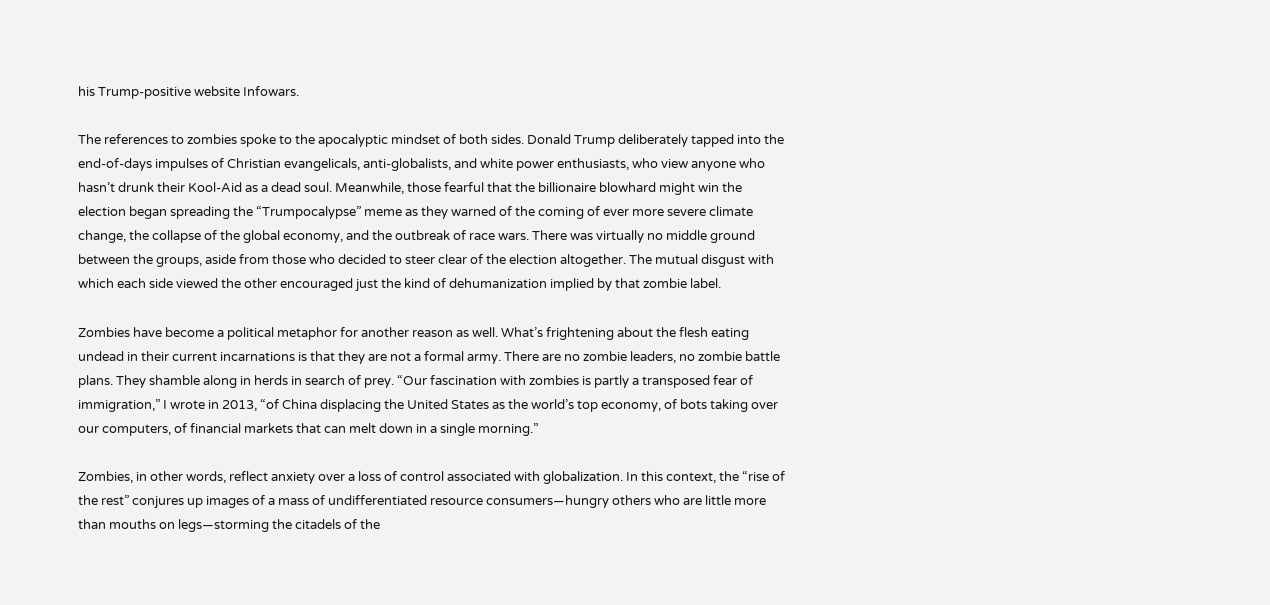his Trump-positive website Infowars.

The references to zombies spoke to the apocalyptic mindset of both sides. Donald Trump deliberately tapped into the end-of-days impulses of Christian evangelicals, anti-globalists, and white power enthusiasts, who view anyone who hasn’t drunk their Kool-Aid as a dead soul. Meanwhile, those fearful that the billionaire blowhard might win the election began spreading the “Trumpocalypse” meme as they warned of the coming of ever more severe climate change, the collapse of the global economy, and the outbreak of race wars. There was virtually no middle ground between the groups, aside from those who decided to steer clear of the election altogether. The mutual disgust with which each side viewed the other encouraged just the kind of dehumanization implied by that zombie label.

Zombies have become a political metaphor for another reason as well. What’s frightening about the flesh eating undead in their current incarnations is that they are not a formal army. There are no zombie leaders, no zombie battle plans. They shamble along in herds in search of prey. “Our fascination with zombies is partly a transposed fear of immigration,” I wrote in 2013, “of China displacing the United States as the world’s top economy, of bots taking over our computers, of financial markets that can melt down in a single morning.”

Zombies, in other words, reflect anxiety over a loss of control associated with globalization. In this context, the “rise of the rest” conjures up images of a mass of undifferentiated resource consumers—hungry others who are little more than mouths on legs—storming the citadels of the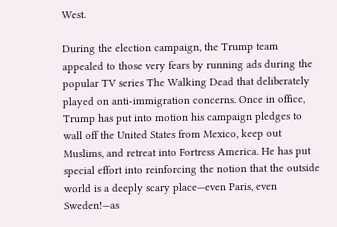West.

During the election campaign, the Trump team appealed to those very fears by running ads during the popular TV series The Walking Dead that deliberately played on anti-immigration concerns. Once in office, Trump has put into motion his campaign pledges to wall off the United States from Mexico, keep out Muslims, and retreat into Fortress America. He has put special effort into reinforcing the notion that the outside world is a deeply scary place—even Paris, even Sweden!—as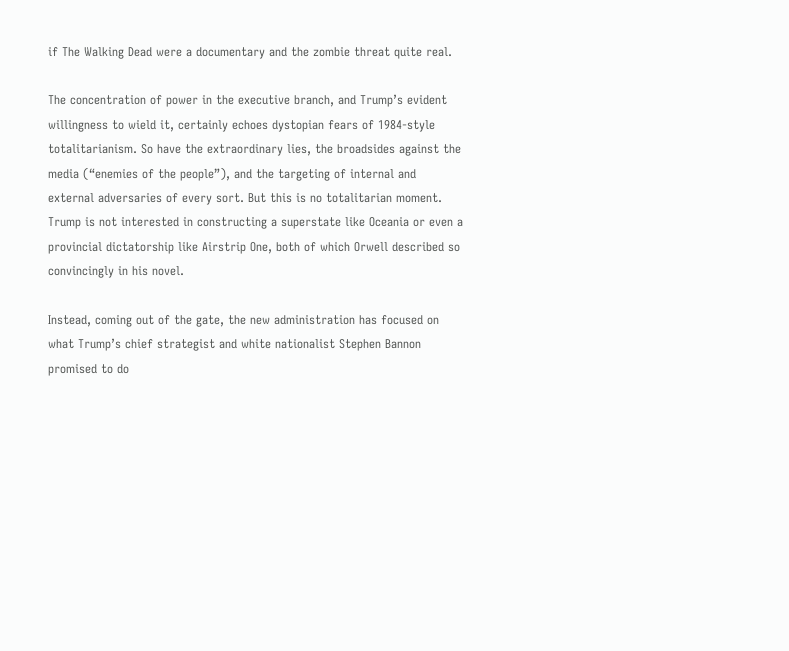if The Walking Dead were a documentary and the zombie threat quite real.

The concentration of power in the executive branch, and Trump’s evident willingness to wield it, certainly echoes dystopian fears of 1984-style totalitarianism. So have the extraordinary lies, the broadsides against the media (“enemies of the people”), and the targeting of internal and external adversaries of every sort. But this is no totalitarian moment. Trump is not interested in constructing a superstate like Oceania or even a provincial dictatorship like Airstrip One, both of which Orwell described so convincingly in his novel.

Instead, coming out of the gate, the new administration has focused on what Trump’s chief strategist and white nationalist Stephen Bannon promised to do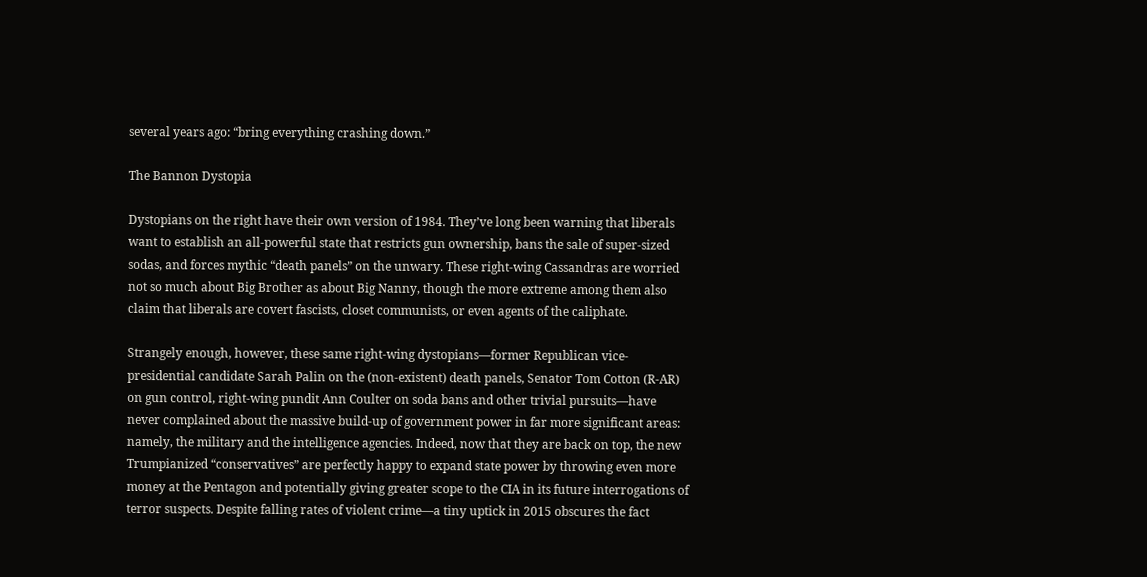several years ago: “bring everything crashing down.”

The Bannon Dystopia

Dystopians on the right have their own version of 1984. They’ve long been warning that liberals want to establish an all-powerful state that restricts gun ownership, bans the sale of super-sized sodas, and forces mythic “death panels” on the unwary. These right-wing Cassandras are worried not so much about Big Brother as about Big Nanny, though the more extreme among them also claim that liberals are covert fascists, closet communists, or even agents of the caliphate.

Strangely enough, however, these same right-wing dystopians—former Republican vice-presidential candidate Sarah Palin on the (non-existent) death panels, Senator Tom Cotton (R-AR) on gun control, right-wing pundit Ann Coulter on soda bans and other trivial pursuits—have never complained about the massive build-up of government power in far more significant areas: namely, the military and the intelligence agencies. Indeed, now that they are back on top, the new Trumpianized “conservatives” are perfectly happy to expand state power by throwing even more money at the Pentagon and potentially giving greater scope to the CIA in its future interrogations of terror suspects. Despite falling rates of violent crime—a tiny uptick in 2015 obscures the fact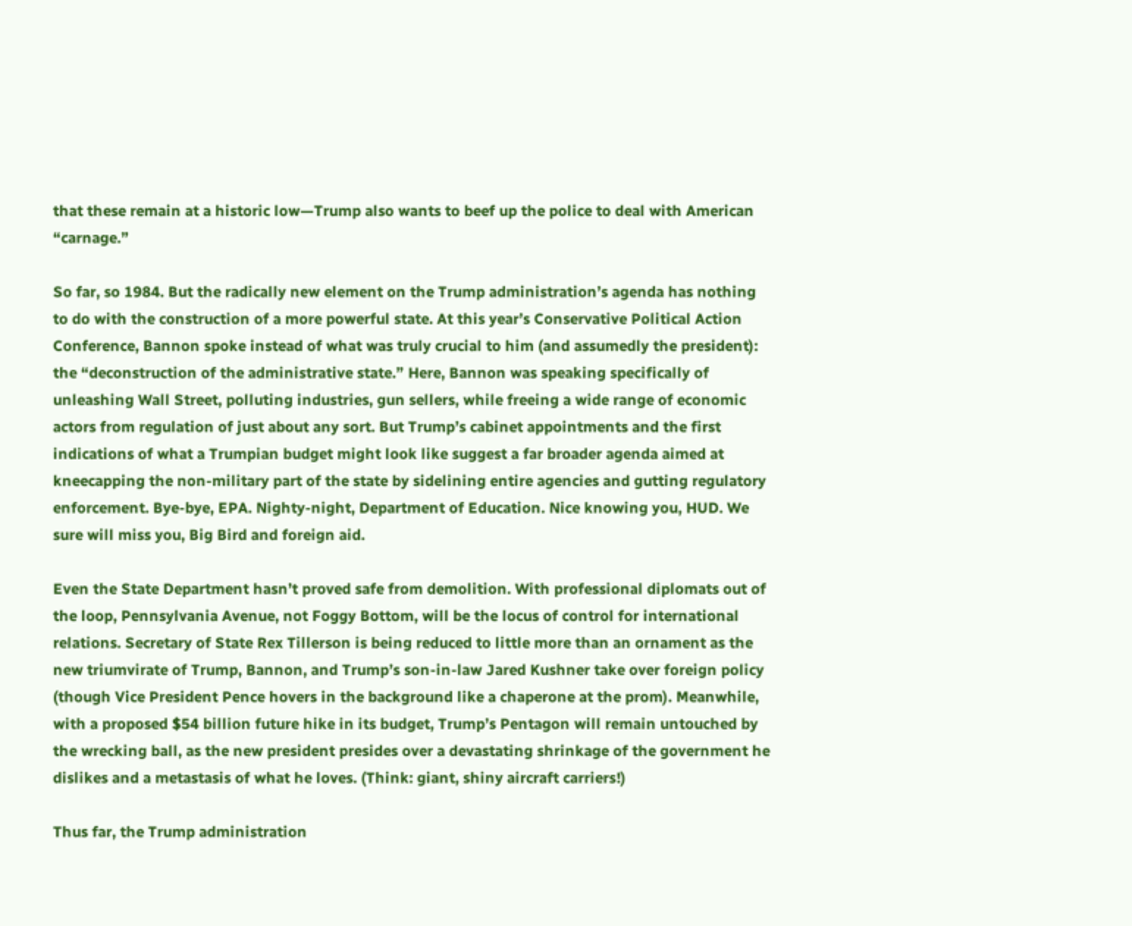that these remain at a historic low—Trump also wants to beef up the police to deal with American “carnage.”

So far, so 1984. But the radically new element on the Trump administration’s agenda has nothing to do with the construction of a more powerful state. At this year’s Conservative Political Action Conference, Bannon spoke instead of what was truly crucial to him (and assumedly the president): the “deconstruction of the administrative state.” Here, Bannon was speaking specifically of unleashing Wall Street, polluting industries, gun sellers, while freeing a wide range of economic actors from regulation of just about any sort. But Trump’s cabinet appointments and the first indications of what a Trumpian budget might look like suggest a far broader agenda aimed at kneecapping the non-military part of the state by sidelining entire agencies and gutting regulatory enforcement. Bye-bye, EPA. Nighty-night, Department of Education. Nice knowing you, HUD. We sure will miss you, Big Bird and foreign aid.

Even the State Department hasn’t proved safe from demolition. With professional diplomats out of the loop, Pennsylvania Avenue, not Foggy Bottom, will be the locus of control for international relations. Secretary of State Rex Tillerson is being reduced to little more than an ornament as the new triumvirate of Trump, Bannon, and Trump’s son-in-law Jared Kushner take over foreign policy (though Vice President Pence hovers in the background like a chaperone at the prom). Meanwhile, with a proposed $54 billion future hike in its budget, Trump’s Pentagon will remain untouched by the wrecking ball, as the new president presides over a devastating shrinkage of the government he dislikes and a metastasis of what he loves. (Think: giant, shiny aircraft carriers!)

Thus far, the Trump administration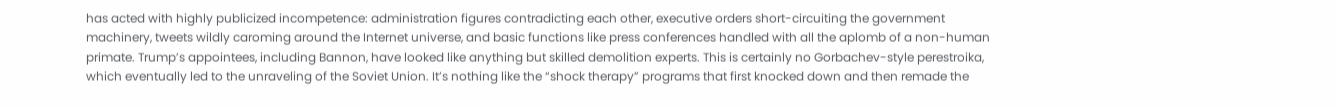has acted with highly publicized incompetence: administration figures contradicting each other, executive orders short-circuiting the government machinery, tweets wildly caroming around the Internet universe, and basic functions like press conferences handled with all the aplomb of a non-human primate. Trump’s appointees, including Bannon, have looked like anything but skilled demolition experts. This is certainly no Gorbachev-style perestroika, which eventually led to the unraveling of the Soviet Union. It’s nothing like the “shock therapy” programs that first knocked down and then remade the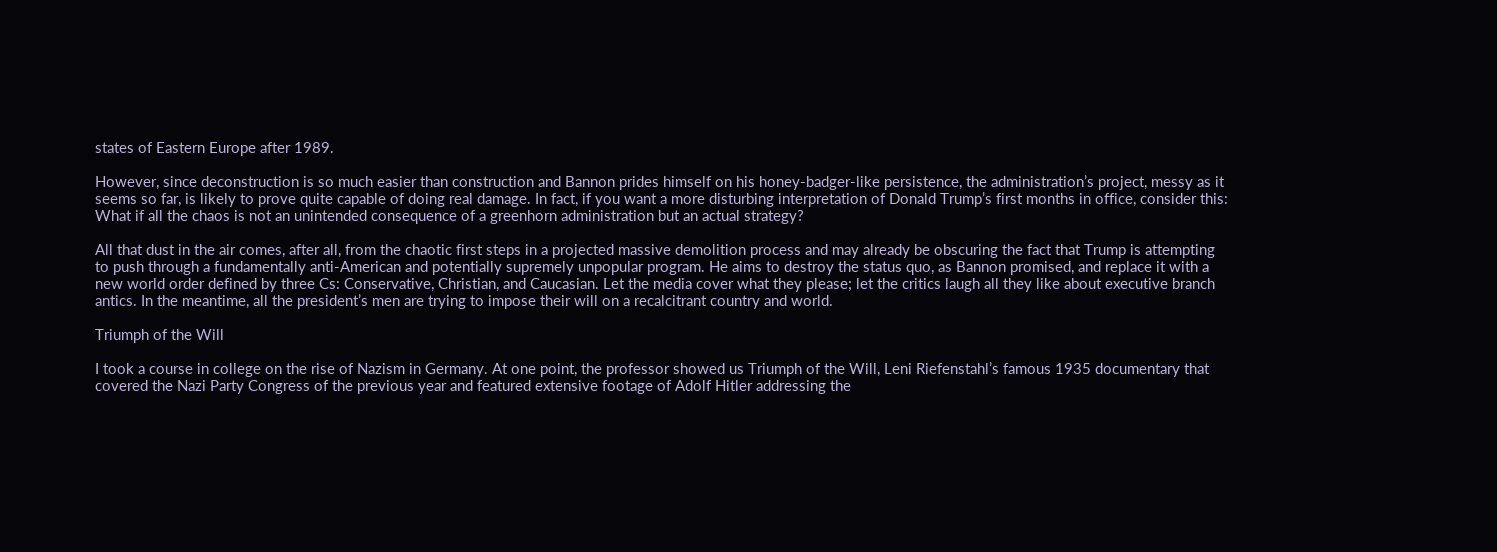states of Eastern Europe after 1989.

However, since deconstruction is so much easier than construction and Bannon prides himself on his honey-badger-like persistence, the administration’s project, messy as it seems so far, is likely to prove quite capable of doing real damage. In fact, if you want a more disturbing interpretation of Donald Trump’s first months in office, consider this: What if all the chaos is not an unintended consequence of a greenhorn administration but an actual strategy?

All that dust in the air comes, after all, from the chaotic first steps in a projected massive demolition process and may already be obscuring the fact that Trump is attempting to push through a fundamentally anti-American and potentially supremely unpopular program. He aims to destroy the status quo, as Bannon promised, and replace it with a new world order defined by three Cs: Conservative, Christian, and Caucasian. Let the media cover what they please; let the critics laugh all they like about executive branch antics. In the meantime, all the president’s men are trying to impose their will on a recalcitrant country and world.

Triumph of the Will

I took a course in college on the rise of Nazism in Germany. At one point, the professor showed us Triumph of the Will, Leni Riefenstahl’s famous 1935 documentary that covered the Nazi Party Congress of the previous year and featured extensive footage of Adolf Hitler addressing the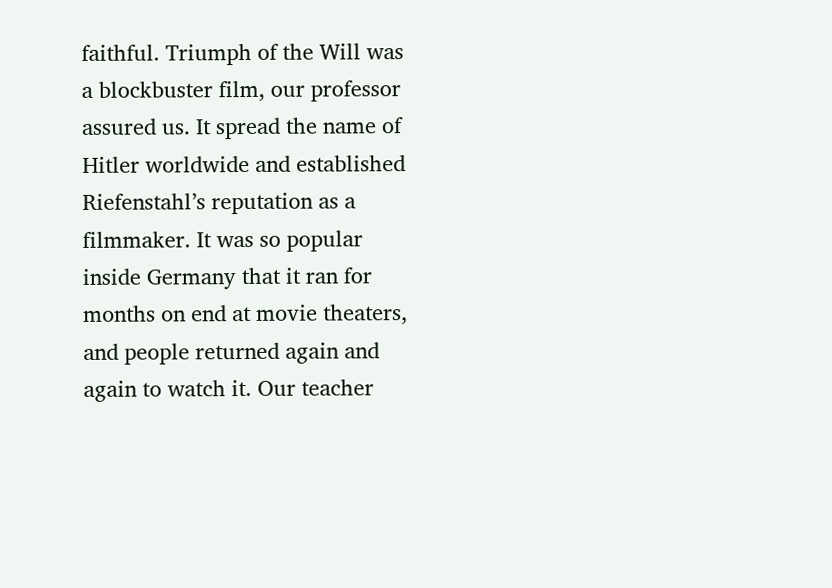faithful. Triumph of the Will was a blockbuster film, our professor assured us. It spread the name of Hitler worldwide and established Riefenstahl’s reputation as a filmmaker. It was so popular inside Germany that it ran for months on end at movie theaters, and people returned again and again to watch it. Our teacher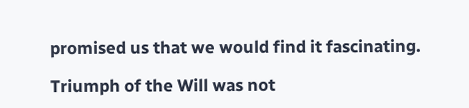promised us that we would find it fascinating.

Triumph of the Will was not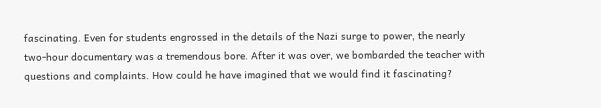fascinating. Even for students engrossed in the details of the Nazi surge to power, the nearly two-hour documentary was a tremendous bore. After it was over, we bombarded the teacher with questions and complaints. How could he have imagined that we would find it fascinating?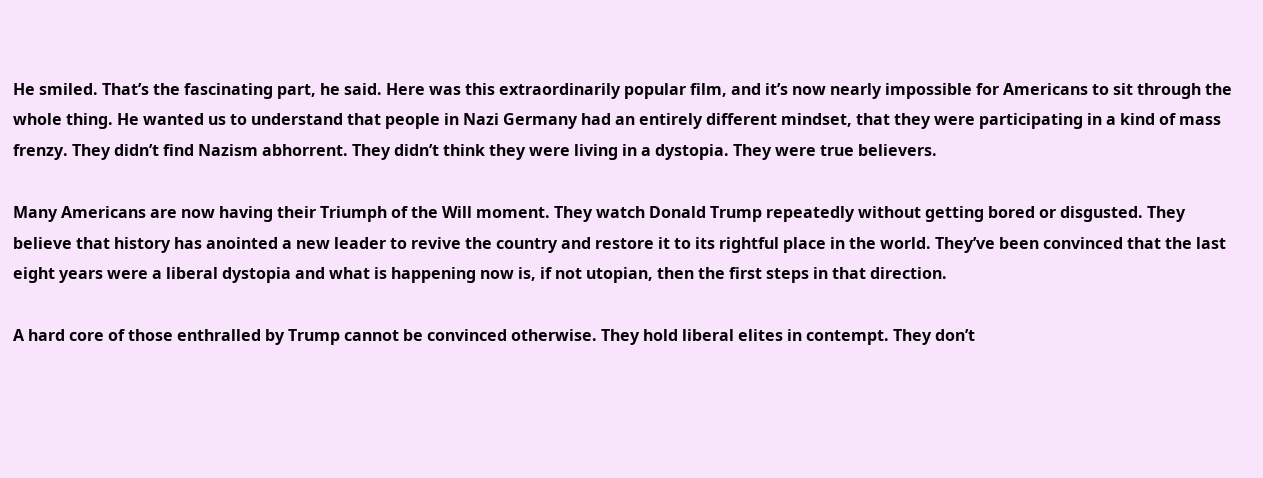He smiled. That’s the fascinating part, he said. Here was this extraordinarily popular film, and it’s now nearly impossible for Americans to sit through the whole thing. He wanted us to understand that people in Nazi Germany had an entirely different mindset, that they were participating in a kind of mass frenzy. They didn’t find Nazism abhorrent. They didn’t think they were living in a dystopia. They were true believers.

Many Americans are now having their Triumph of the Will moment. They watch Donald Trump repeatedly without getting bored or disgusted. They believe that history has anointed a new leader to revive the country and restore it to its rightful place in the world. They’ve been convinced that the last eight years were a liberal dystopia and what is happening now is, if not utopian, then the first steps in that direction.

A hard core of those enthralled by Trump cannot be convinced otherwise. They hold liberal elites in contempt. They don’t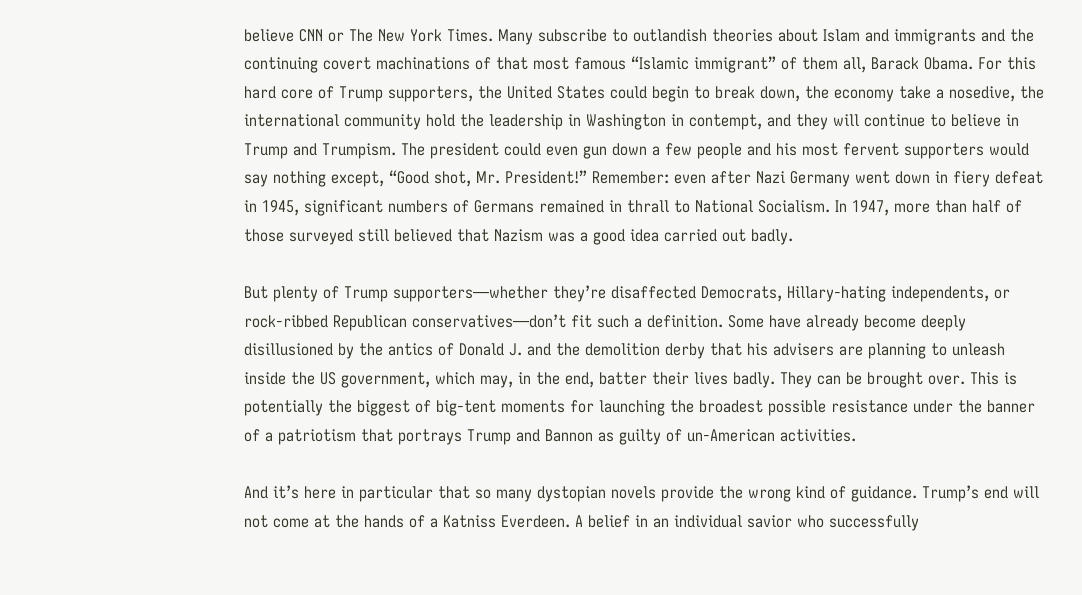believe CNN or The New York Times. Many subscribe to outlandish theories about Islam and immigrants and the continuing covert machinations of that most famous “Islamic immigrant” of them all, Barack Obama. For this hard core of Trump supporters, the United States could begin to break down, the economy take a nosedive, the international community hold the leadership in Washington in contempt, and they will continue to believe in Trump and Trumpism. The president could even gun down a few people and his most fervent supporters would say nothing except, “Good shot, Mr. President!” Remember: even after Nazi Germany went down in fiery defeat in 1945, significant numbers of Germans remained in thrall to National Socialism. In 1947, more than half of those surveyed still believed that Nazism was a good idea carried out badly.

But plenty of Trump supporters—whether they’re disaffected Democrats, Hillary-hating independents, or rock-ribbed Republican conservatives—don’t fit such a definition. Some have already become deeply disillusioned by the antics of Donald J. and the demolition derby that his advisers are planning to unleash inside the US government, which may, in the end, batter their lives badly. They can be brought over. This is potentially the biggest of big-tent moments for launching the broadest possible resistance under the banner of a patriotism that portrays Trump and Bannon as guilty of un-American activities.

And it’s here in particular that so many dystopian novels provide the wrong kind of guidance. Trump’s end will not come at the hands of a Katniss Everdeen. A belief in an individual savior who successfully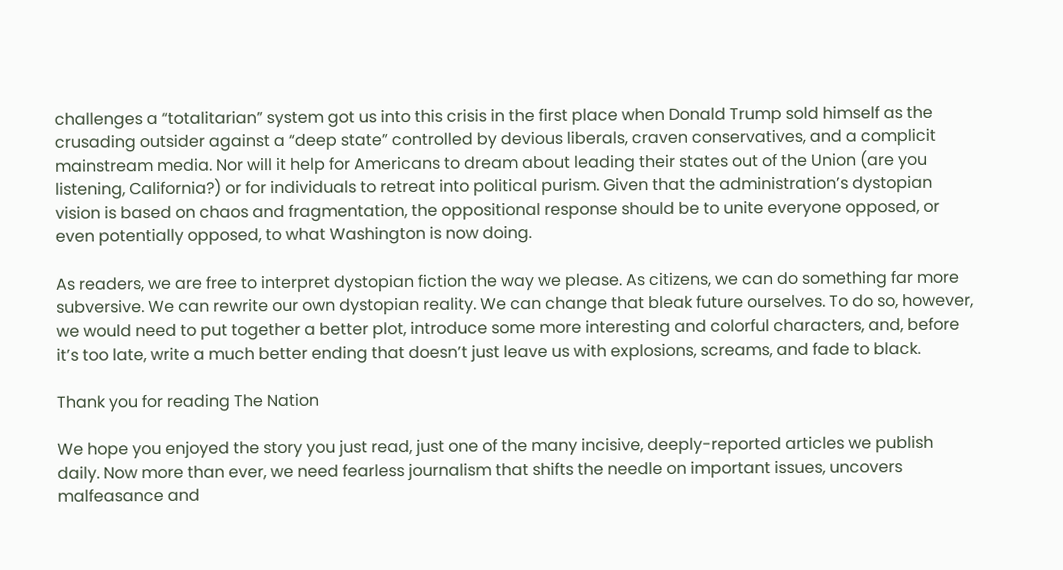challenges a “totalitarian” system got us into this crisis in the first place when Donald Trump sold himself as the crusading outsider against a “deep state” controlled by devious liberals, craven conservatives, and a complicit mainstream media. Nor will it help for Americans to dream about leading their states out of the Union (are you listening, California?) or for individuals to retreat into political purism. Given that the administration’s dystopian vision is based on chaos and fragmentation, the oppositional response should be to unite everyone opposed, or even potentially opposed, to what Washington is now doing.

As readers, we are free to interpret dystopian fiction the way we please. As citizens, we can do something far more subversive. We can rewrite our own dystopian reality. We can change that bleak future ourselves. To do so, however, we would need to put together a better plot, introduce some more interesting and colorful characters, and, before it’s too late, write a much better ending that doesn’t just leave us with explosions, screams, and fade to black.

Thank you for reading The Nation

We hope you enjoyed the story you just read, just one of the many incisive, deeply-reported articles we publish daily. Now more than ever, we need fearless journalism that shifts the needle on important issues, uncovers malfeasance and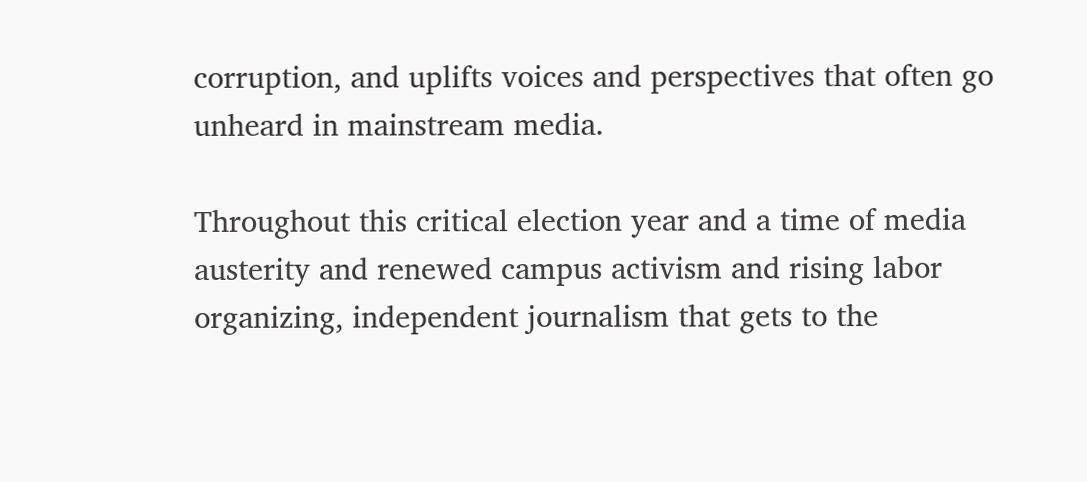corruption, and uplifts voices and perspectives that often go unheard in mainstream media.

Throughout this critical election year and a time of media austerity and renewed campus activism and rising labor organizing, independent journalism that gets to the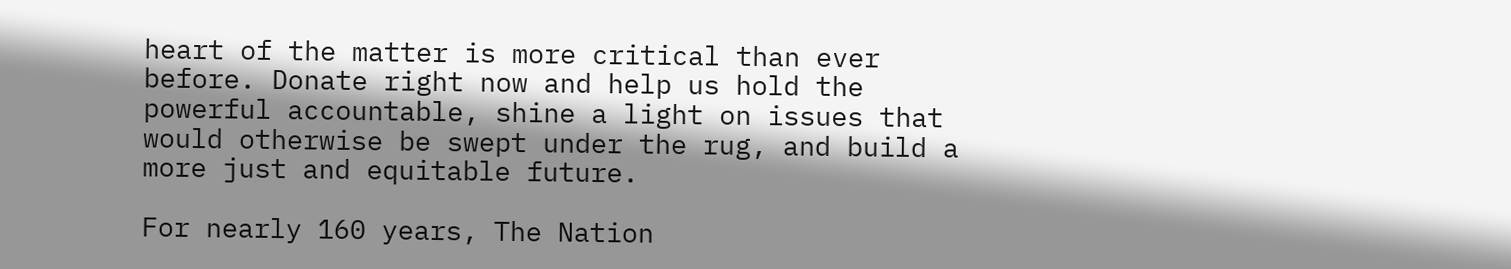heart of the matter is more critical than ever before. Donate right now and help us hold the powerful accountable, shine a light on issues that would otherwise be swept under the rug, and build a more just and equitable future.

For nearly 160 years, The Nation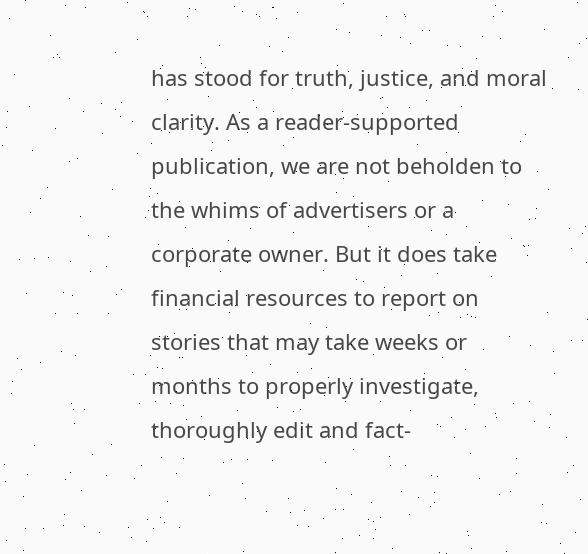has stood for truth, justice, and moral clarity. As a reader-supported publication, we are not beholden to the whims of advertisers or a corporate owner. But it does take financial resources to report on stories that may take weeks or months to properly investigate, thoroughly edit and fact-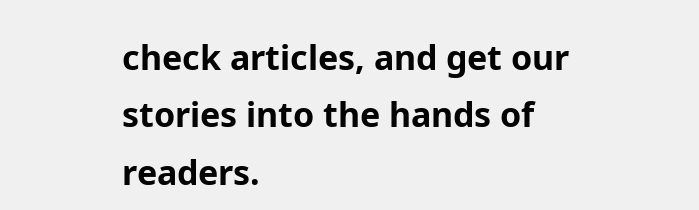check articles, and get our stories into the hands of readers.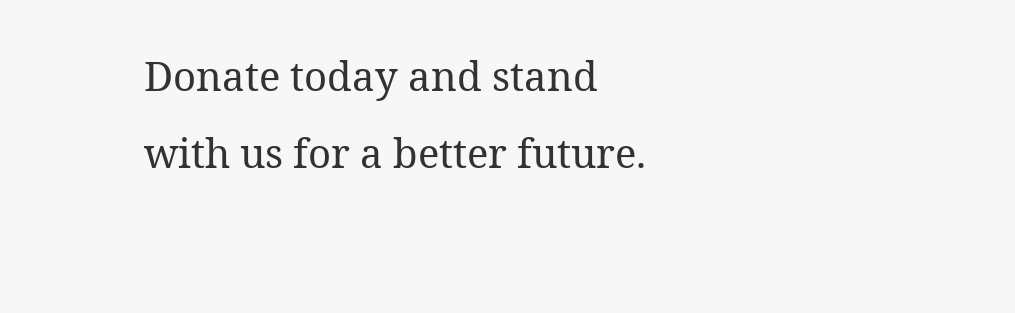Donate today and stand with us for a better future.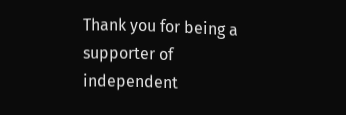Thank you for being a supporter of independent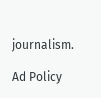journalism.

Ad Policy